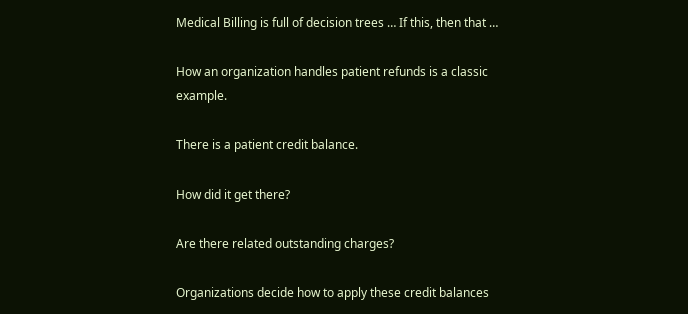Medical Billing is full of decision trees … If this, then that …

How an organization handles patient refunds is a classic example.

There is a patient credit balance.

How did it get there?

Are there related outstanding charges?

Organizations decide how to apply these credit balances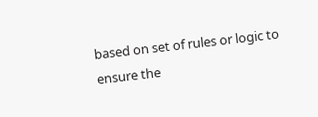based on set of rules or logic to ensure the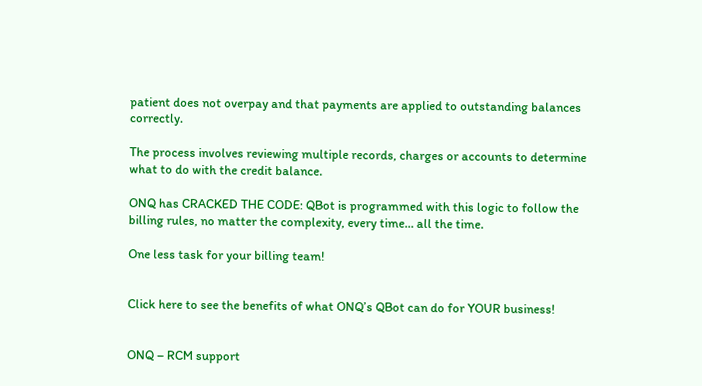patient does not overpay and that payments are applied to outstanding balances correctly.

The process involves reviewing multiple records, charges or accounts to determine what to do with the credit balance.

ONQ has CRACKED THE CODE: QBot is programmed with this logic to follow the billing rules, no matter the complexity, every time… all the time.

One less task for your billing team!


Click here to see the benefits of what ONQ’s QBot can do for YOUR business!


ONQ – RCM support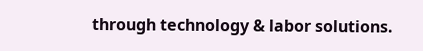through technology & labor solutions.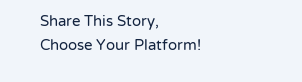Share This Story, Choose Your Platform!